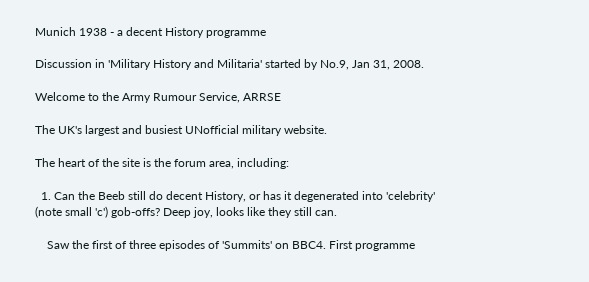Munich 1938 - a decent History programme

Discussion in 'Military History and Militaria' started by No.9, Jan 31, 2008.

Welcome to the Army Rumour Service, ARRSE

The UK's largest and busiest UNofficial military website.

The heart of the site is the forum area, including:

  1. Can the Beeb still do decent History, or has it degenerated into 'celebrity' (note small 'c') gob-offs? Deep joy, looks like they still can.

    Saw the first of three episodes of 'Summits' on BBC4. First programme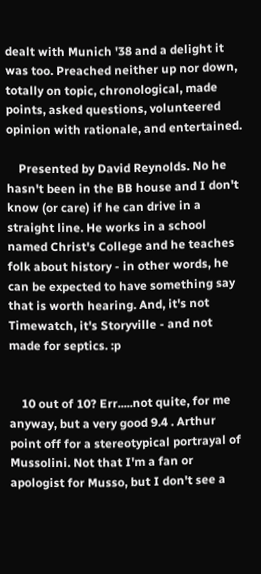dealt with Munich '38 and a delight it was too. Preached neither up nor down, totally on topic, chronological, made points, asked questions, volunteered opinion with rationale, and entertained.

    Presented by David Reynolds. No he hasn't been in the BB house and I don't know (or care) if he can drive in a straight line. He works in a school named Christ's College and he teaches folk about history - in other words, he can be expected to have something say that is worth hearing. And, it's not Timewatch, it's Storyville - and not made for septics. :p


    10 out of 10? Err.....not quite, for me anyway, but a very good 9.4 . Arthur point off for a stereotypical portrayal of Mussolini. Not that I'm a fan or apologist for Musso, but I don't see a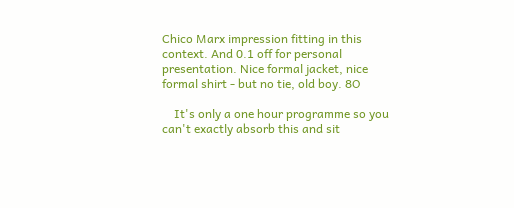Chico Marx impression fitting in this context. And 0.1 off for personal presentation. Nice formal jacket, nice formal shirt - but no tie, old boy. 8O

    It's only a one hour programme so you can't exactly absorb this and sit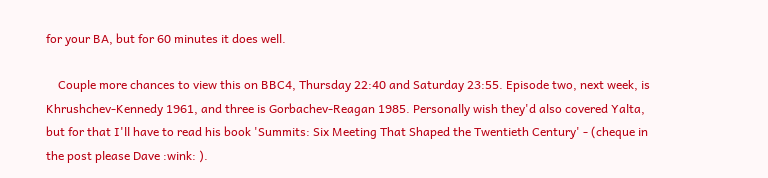for your BA, but for 60 minutes it does well.

    Couple more chances to view this on BBC4, Thursday 22:40 and Saturday 23:55. Episode two, next week, is Khrushchev-Kennedy 1961, and three is Gorbachev-Reagan 1985. Personally wish they'd also covered Yalta, but for that I'll have to read his book 'Summits: Six Meeting That Shaped the Twentieth Century' - (cheque in the post please Dave :wink: ).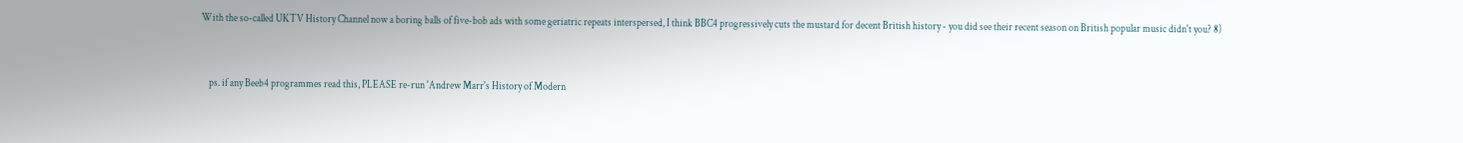With the so-called UKTV History Channel now a boring balls of five-bob ads with some geriatric repeats interspersed, I think BBC4 progressively cuts the mustard for decent British history - you did see their recent season on British popular music didn't you? 8)


    ps. if any Beeb4 programmes read this, PLEASE re-run 'Andrew Marr's History of Modern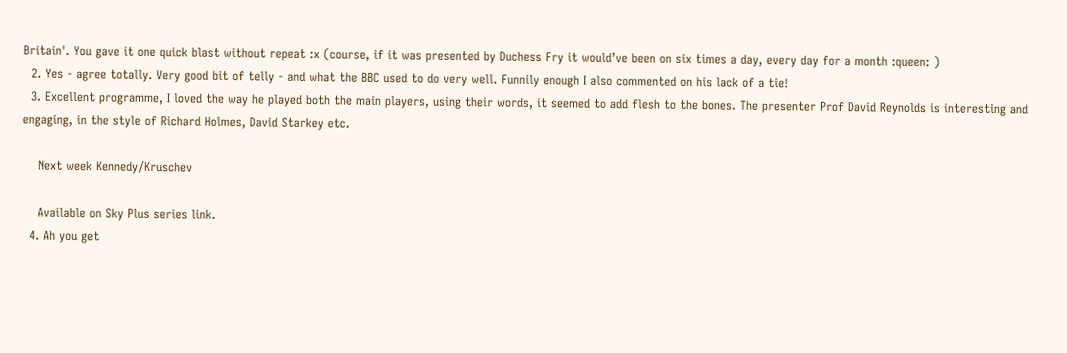Britain'. You gave it one quick blast without repeat :x (course, if it was presented by Duchess Fry it would’ve been on six times a day, every day for a month :queen: )
  2. Yes - agree totally. Very good bit of telly - and what the BBC used to do very well. Funnily enough I also commented on his lack of a tie!
  3. Excellent programme, I loved the way he played both the main players, using their words, it seemed to add flesh to the bones. The presenter Prof David Reynolds is interesting and engaging, in the style of Richard Holmes, David Starkey etc.

    Next week Kennedy/Kruschev

    Available on Sky Plus series link.
  4. Ah you get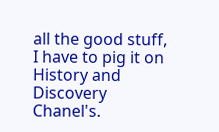all the good stuff, I have to pig it on History and Discovery Chanel's.